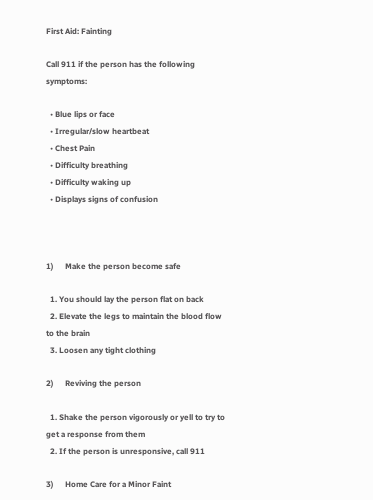First Aid: Fainting

Call 911 if the person has the following symptoms:

  • Blue lips or face
  • Irregular/slow heartbeat
  • Chest Pain
  • Difficulty breathing
  • Difficulty waking up
  • Displays signs of confusion



1)      Make the person become safe

  1. You should lay the person flat on back
  2. Elevate the legs to maintain the blood flow to the brain
  3. Loosen any tight clothing

2)      Reviving the person

  1. Shake the person vigorously or yell to try to get a response from them
  2. If the person is unresponsive, call 911

3)      Home Care for a Minor Faint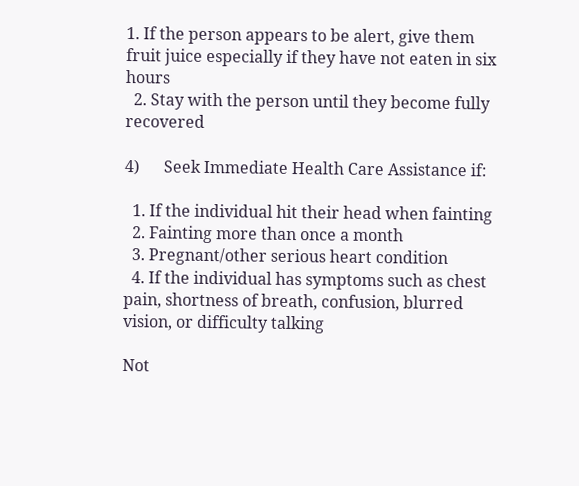1. If the person appears to be alert, give them fruit juice especially if they have not eaten in six hours
  2. Stay with the person until they become fully recovered

4)      Seek Immediate Health Care Assistance if:

  1. If the individual hit their head when fainting
  2. Fainting more than once a month
  3. Pregnant/other serious heart condition
  4. If the individual has symptoms such as chest pain, shortness of breath, confusion, blurred vision, or difficulty talking

Not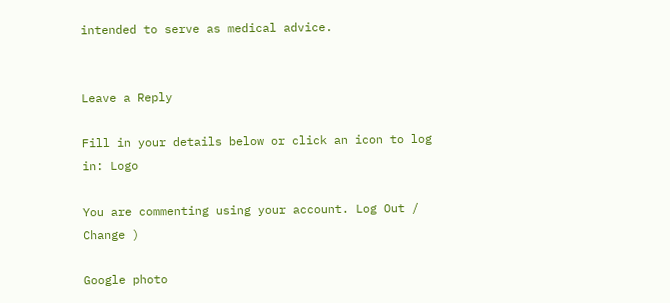intended to serve as medical advice.


Leave a Reply

Fill in your details below or click an icon to log in: Logo

You are commenting using your account. Log Out /  Change )

Google photo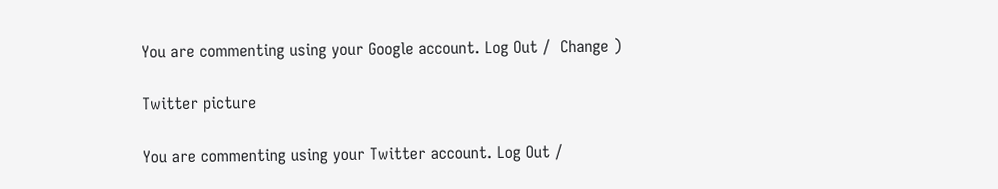You are commenting using your Google account. Log Out /  Change )

Twitter picture

You are commenting using your Twitter account. Log Out /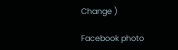Change )

Facebook photo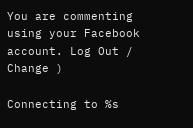You are commenting using your Facebook account. Log Out /  Change )

Connecting to %s